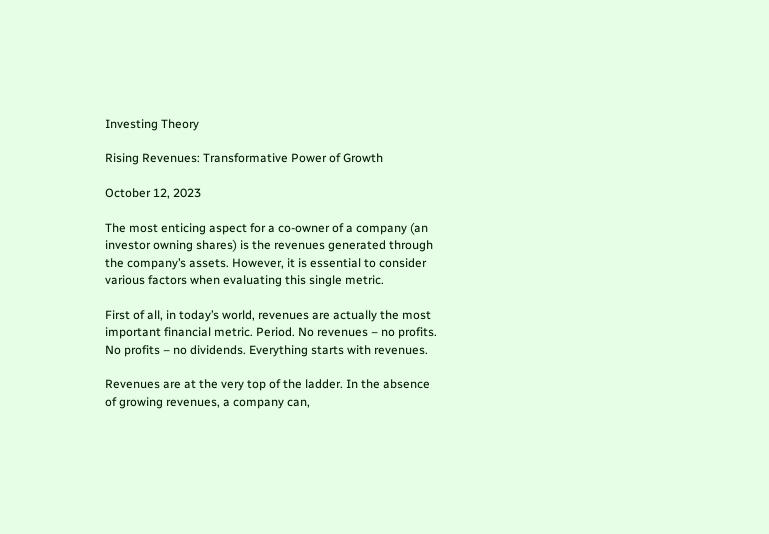Investing Theory

Rising Revenues: Transformative Power of Growth

October 12, 2023

The most enticing aspect for a co-owner of a company (an investor owning shares) is the revenues generated through the company’s assets. However, it is essential to consider various factors when evaluating this single metric.

First of all, in today’s world, revenues are actually the most important financial metric. Period. No revenues – no profits. No profits – no dividends. Everything starts with revenues.

Revenues are at the very top of the ladder. In the absence of growing revenues, a company can,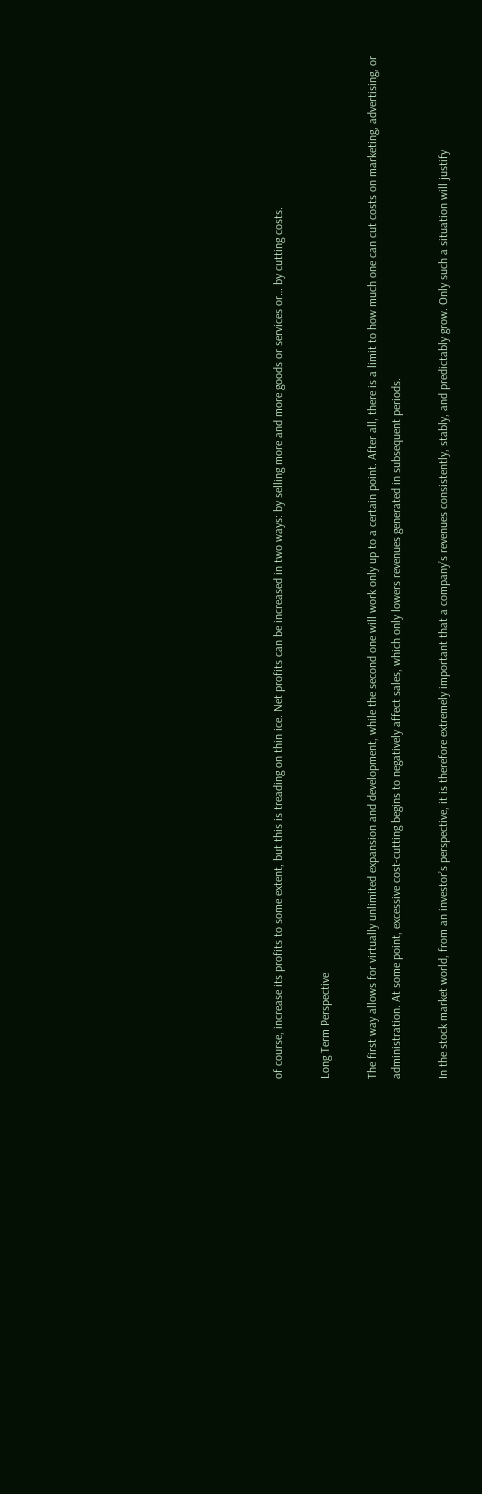of course, increase its profits to some extent, but this is treading on thin ice. Net profits can be increased in two ways: by selling more and more goods or services or… by cutting costs.

Long Term Perspective

The first way allows for virtually unlimited expansion and development, while the second one will work only up to a certain point. After all, there is a limit to how much one can cut costs on marketing, advertising, or administration. At some point, excessive cost-cutting begins to negatively affect sales, which only lowers revenues generated in subsequent periods.

In the stock market world, from an investor’s perspective, it is therefore extremely important that a company’s revenues consistently, stably, and predictably grow. Only such a situation will justify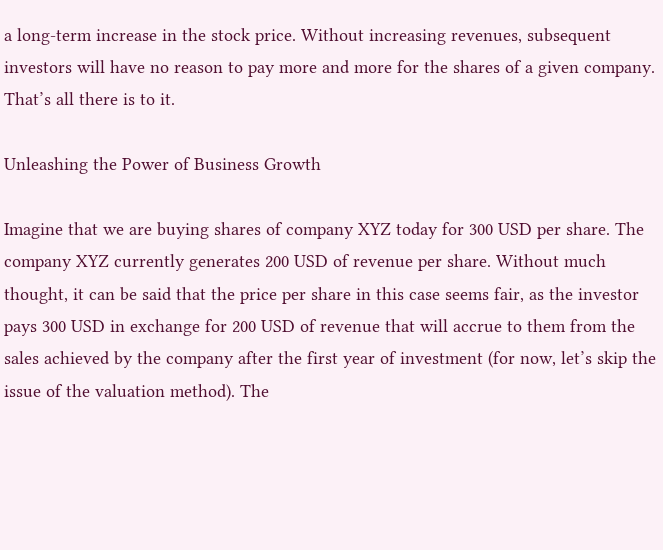a long-term increase in the stock price. Without increasing revenues, subsequent investors will have no reason to pay more and more for the shares of a given company. That’s all there is to it.

Unleashing the Power of Business Growth

Imagine that we are buying shares of company XYZ today for 300 USD per share. The company XYZ currently generates 200 USD of revenue per share. Without much thought, it can be said that the price per share in this case seems fair, as the investor pays 300 USD in exchange for 200 USD of revenue that will accrue to them from the sales achieved by the company after the first year of investment (for now, let’s skip the issue of the valuation method). The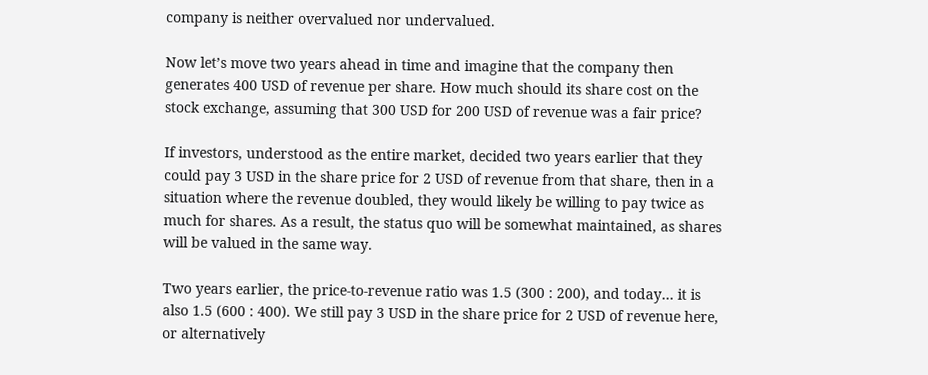company is neither overvalued nor undervalued.

Now let’s move two years ahead in time and imagine that the company then generates 400 USD of revenue per share. How much should its share cost on the stock exchange, assuming that 300 USD for 200 USD of revenue was a fair price?

If investors, understood as the entire market, decided two years earlier that they could pay 3 USD in the share price for 2 USD of revenue from that share, then in a situation where the revenue doubled, they would likely be willing to pay twice as much for shares. As a result, the status quo will be somewhat maintained, as shares will be valued in the same way.

Two years earlier, the price-to-revenue ratio was 1.5 (300 : 200), and today… it is also 1.5 (600 : 400). We still pay 3 USD in the share price for 2 USD of revenue here, or alternatively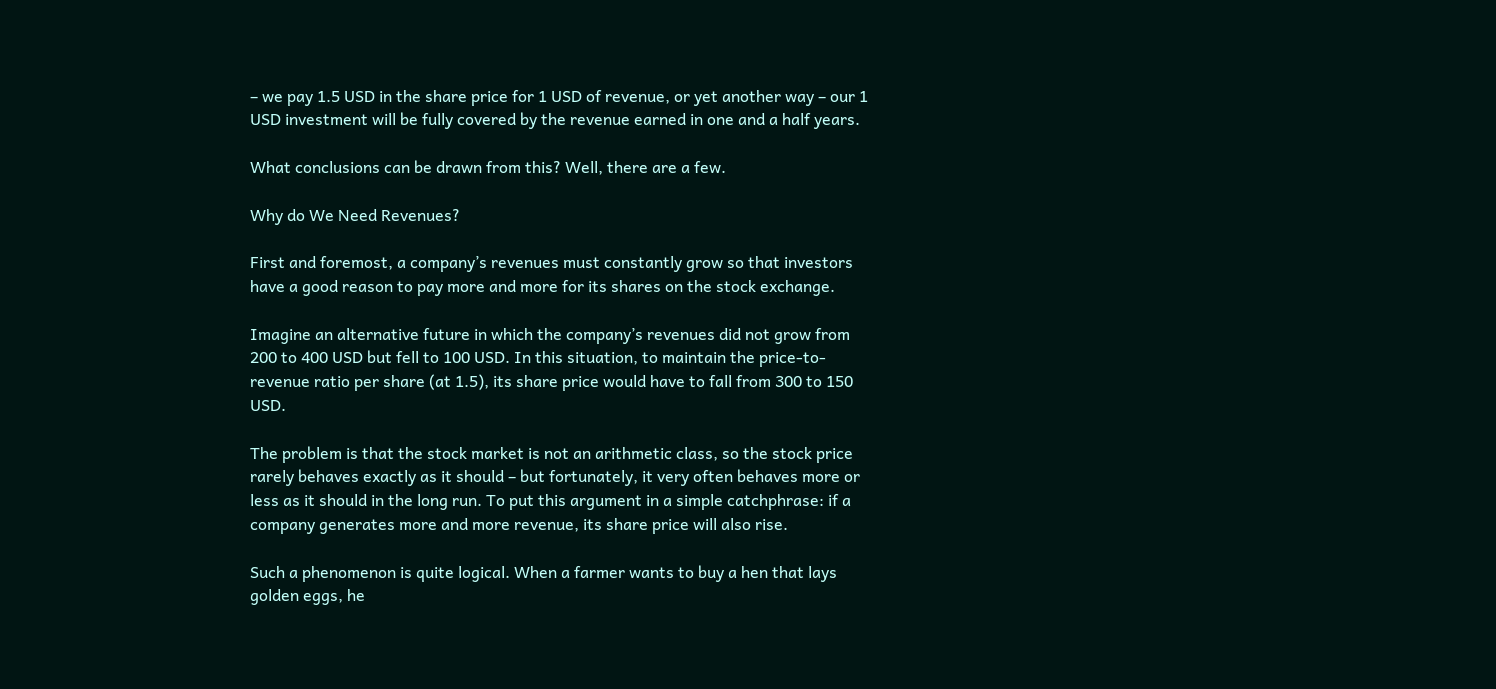– we pay 1.5 USD in the share price for 1 USD of revenue, or yet another way – our 1 USD investment will be fully covered by the revenue earned in one and a half years.

What conclusions can be drawn from this? Well, there are a few.

Why do We Need Revenues?

First and foremost, a company’s revenues must constantly grow so that investors have a good reason to pay more and more for its shares on the stock exchange.

Imagine an alternative future in which the company’s revenues did not grow from 200 to 400 USD but fell to 100 USD. In this situation, to maintain the price-to-revenue ratio per share (at 1.5), its share price would have to fall from 300 to 150 USD.

The problem is that the stock market is not an arithmetic class, so the stock price rarely behaves exactly as it should – but fortunately, it very often behaves more or less as it should in the long run. To put this argument in a simple catchphrase: if a company generates more and more revenue, its share price will also rise.

Such a phenomenon is quite logical. When a farmer wants to buy a hen that lays golden eggs, he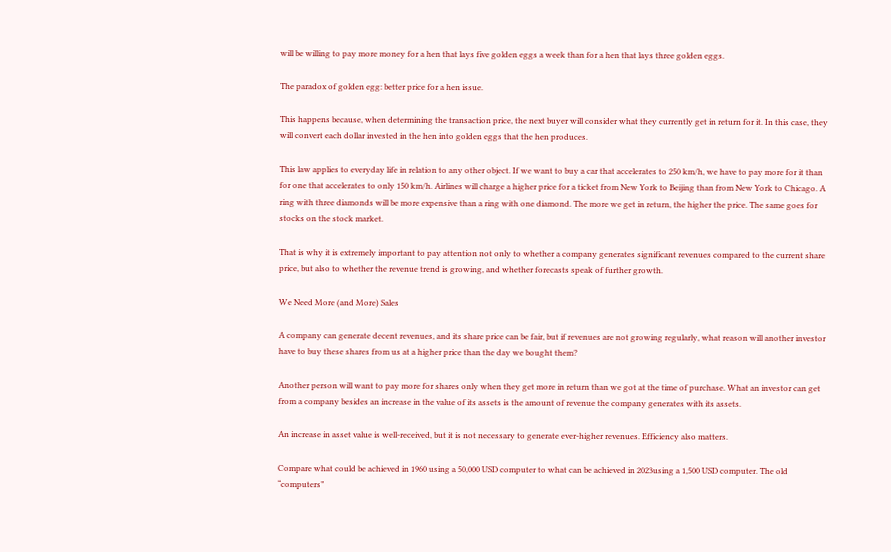will be willing to pay more money for a hen that lays five golden eggs a week than for a hen that lays three golden eggs.

The paradox of golden egg: better price for a hen issue.

This happens because, when determining the transaction price, the next buyer will consider what they currently get in return for it. In this case, they will convert each dollar invested in the hen into golden eggs that the hen produces.

This law applies to everyday life in relation to any other object. If we want to buy a car that accelerates to 250 km/h, we have to pay more for it than for one that accelerates to only 150 km/h. Airlines will charge a higher price for a ticket from New York to Beijing than from New York to Chicago. A ring with three diamonds will be more expensive than a ring with one diamond. The more we get in return, the higher the price. The same goes for stocks on the stock market.

That is why it is extremely important to pay attention not only to whether a company generates significant revenues compared to the current share price, but also to whether the revenue trend is growing, and whether forecasts speak of further growth.

We Need More (and More) Sales

A company can generate decent revenues, and its share price can be fair, but if revenues are not growing regularly, what reason will another investor have to buy these shares from us at a higher price than the day we bought them?

Another person will want to pay more for shares only when they get more in return than we got at the time of purchase. What an investor can get from a company besides an increase in the value of its assets is the amount of revenue the company generates with its assets.

An increase in asset value is well-received, but it is not necessary to generate ever-higher revenues. Efficiency also matters.

Compare what could be achieved in 1960 using a 50,000 USD computer to what can be achieved in 2023using a 1,500 USD computer. The old “computers”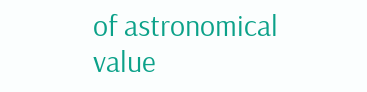of astronomical value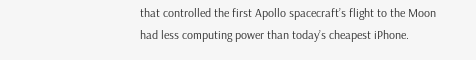that controlled the first Apollo spacecraft’s flight to the Moon had less computing power than today’s cheapest iPhone.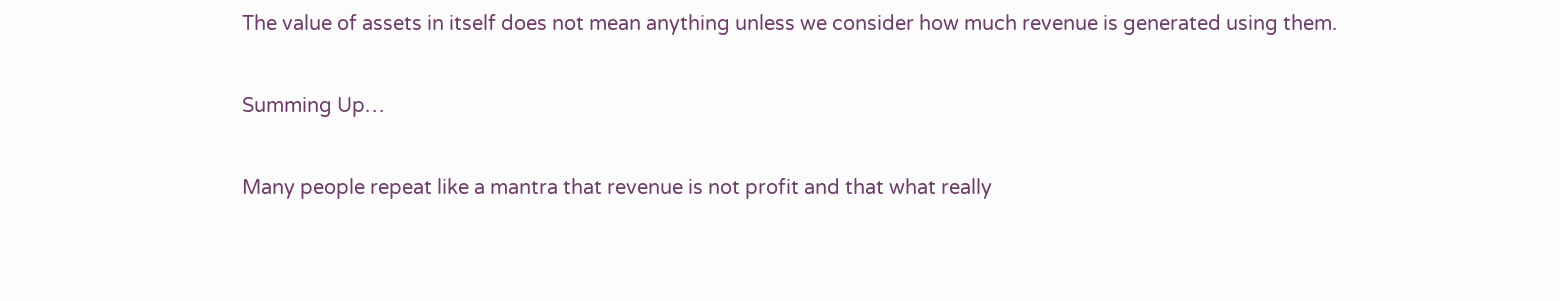The value of assets in itself does not mean anything unless we consider how much revenue is generated using them.

Summing Up…

Many people repeat like a mantra that revenue is not profit and that what really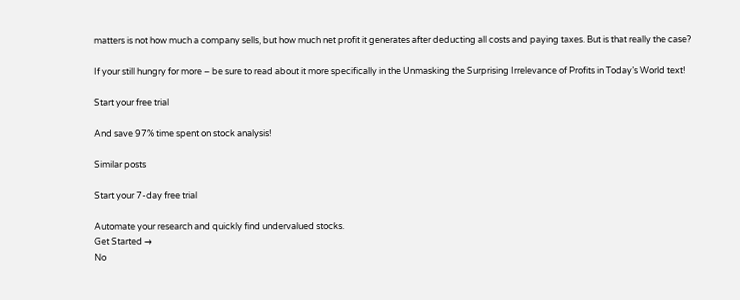matters is not how much a company sells, but how much net profit it generates after deducting all costs and paying taxes. But is that really the case?

If your still hungry for more – be sure to read about it more specifically in the Unmasking the Surprising Irrelevance of Profits in Today’s World text!

Start your free trial

And save 97% time spent on stock analysis!

Similar posts

Start your 7-day free trial

Automate your research and quickly find undervalued stocks.
Get Started →
No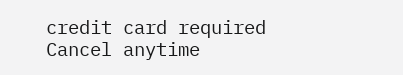credit card required
Cancel anytime